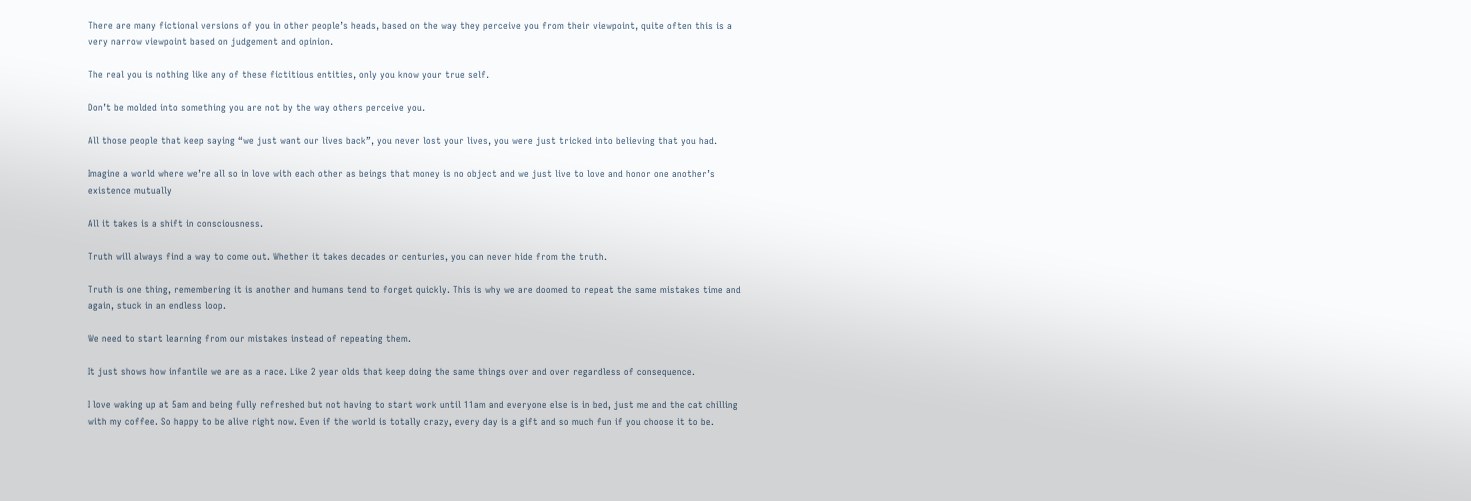There are many fictional versions of you in other people’s heads, based on the way they perceive you from their viewpoint, quite often this is a very narrow viewpoint based on judgement and opinion.

The real you is nothing like any of these fictitious entities, only you know your true self.

Don’t be molded into something you are not by the way others perceive you.

All those people that keep saying “we just want our lives back”, you never lost your lives, you were just tricked into believing that you had.

Imagine a world where we’re all so in love with each other as beings that money is no object and we just live to love and honor one another’s existence mutually

All it takes is a shift in consciousness.

Truth will always find a way to come out. Whether it takes decades or centuries, you can never hide from the truth.

Truth is one thing, remembering it is another and humans tend to forget quickly. This is why we are doomed to repeat the same mistakes time and again, stuck in an endless loop.

We need to start learning from our mistakes instead of repeating them.

It just shows how infantile we are as a race. Like 2 year olds that keep doing the same things over and over regardless of consequence.

I love waking up at 5am and being fully refreshed but not having to start work until 11am and everyone else is in bed, just me and the cat chilling with my coffee. So happy to be alive right now. Even if the world is totally crazy, every day is a gift and so much fun if you choose it to be.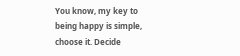You know, my key to being happy is simple, choose it. Decide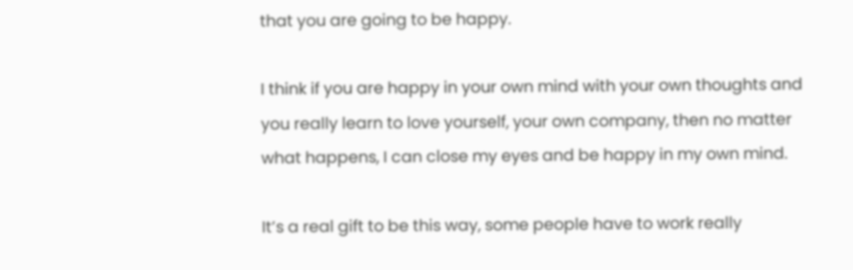that you are going to be happy.

I think if you are happy in your own mind with your own thoughts and you really learn to love yourself, your own company, then no matter what happens, I can close my eyes and be happy in my own mind.

It’s a real gift to be this way, some people have to work really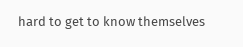hard to get to know themselves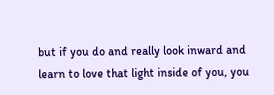but if you do and really look inward and learn to love that light inside of you, you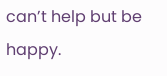can’t help but be happy.